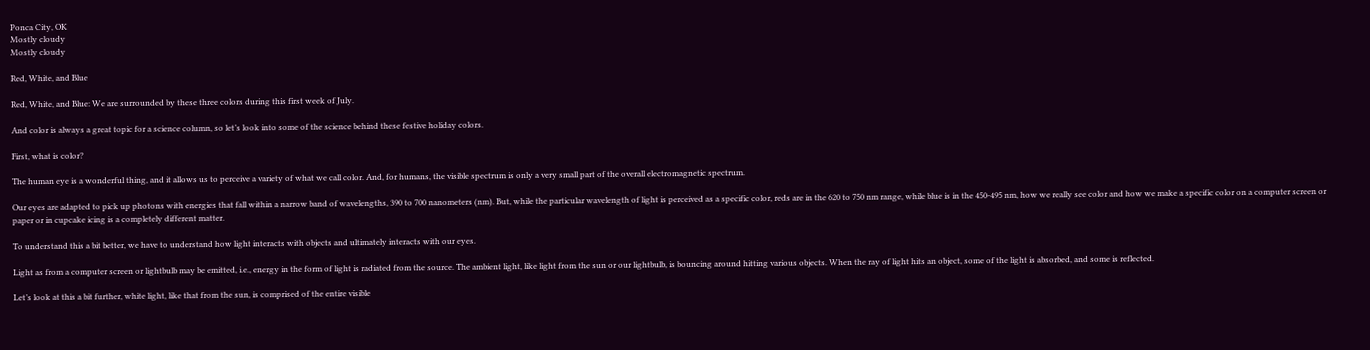Ponca City, OK
Mostly cloudy
Mostly cloudy

Red, White, and Blue

Red, White, and Blue: We are surrounded by these three colors during this first week of July.

And color is always a great topic for a science column, so let’s look into some of the science behind these festive holiday colors.

First, what is color?

The human eye is a wonderful thing, and it allows us to perceive a variety of what we call color. And, for humans, the visible spectrum is only a very small part of the overall electromagnetic spectrum.

Our eyes are adapted to pick up photons with energies that fall within a narrow band of wavelengths, 390 to 700 nanometers (nm). But, while the particular wavelength of light is perceived as a specific color, reds are in the 620 to 750 nm range, while blue is in the 450-495 nm, how we really see color and how we make a specific color on a computer screen or paper or in cupcake icing is a completely different matter.

To understand this a bit better, we have to understand how light interacts with objects and ultimately interacts with our eyes.

Light as from a computer screen or lightbulb may be emitted, i.e., energy in the form of light is radiated from the source. The ambient light, like light from the sun or our lightbulb, is bouncing around hitting various objects. When the ray of light hits an object, some of the light is absorbed, and some is reflected.

Let’s look at this a bit further, white light, like that from the sun, is comprised of the entire visible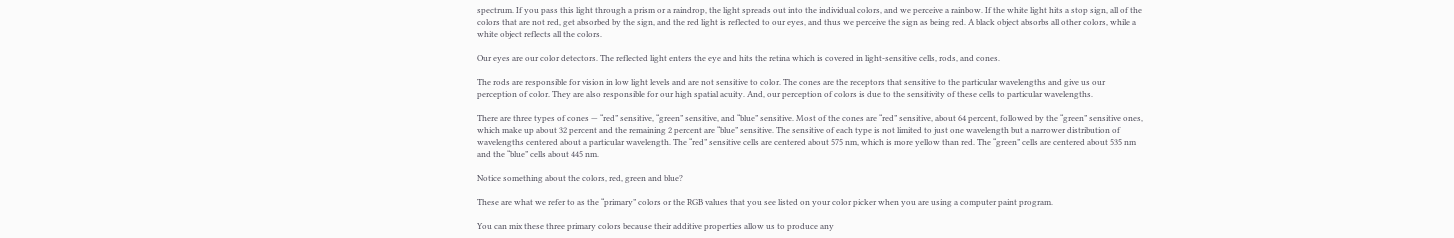spectrum. If you pass this light through a prism or a raindrop, the light spreads out into the individual colors, and we perceive a rainbow. If the white light hits a stop sign, all of the colors that are not red, get absorbed by the sign, and the red light is reflected to our eyes, and thus we perceive the sign as being red. A black object absorbs all other colors, while a white object reflects all the colors.

Our eyes are our color detectors. The reflected light enters the eye and hits the retina which is covered in light-sensitive cells, rods, and cones.

The rods are responsible for vision in low light levels and are not sensitive to color. The cones are the receptors that sensitive to the particular wavelengths and give us our perception of color. They are also responsible for our high spatial acuity. And, our perception of colors is due to the sensitivity of these cells to particular wavelengths.

There are three types of cones — “red” sensitive, “green” sensitive, and “blue” sensitive. Most of the cones are “red” sensitive, about 64 percent, followed by the “green” sensitive ones, which make up about 32 percent and the remaining 2 percent are “blue” sensitive. The sensitive of each type is not limited to just one wavelength but a narrower distribution of wavelengths centered about a particular wavelength. The “red” sensitive cells are centered about 575 nm, which is more yellow than red. The “green” cells are centered about 535 nm and the “blue” cells about 445 nm.

Notice something about the colors, red, green and blue?

These are what we refer to as the “primary” colors or the RGB values that you see listed on your color picker when you are using a computer paint program.

You can mix these three primary colors because their additive properties allow us to produce any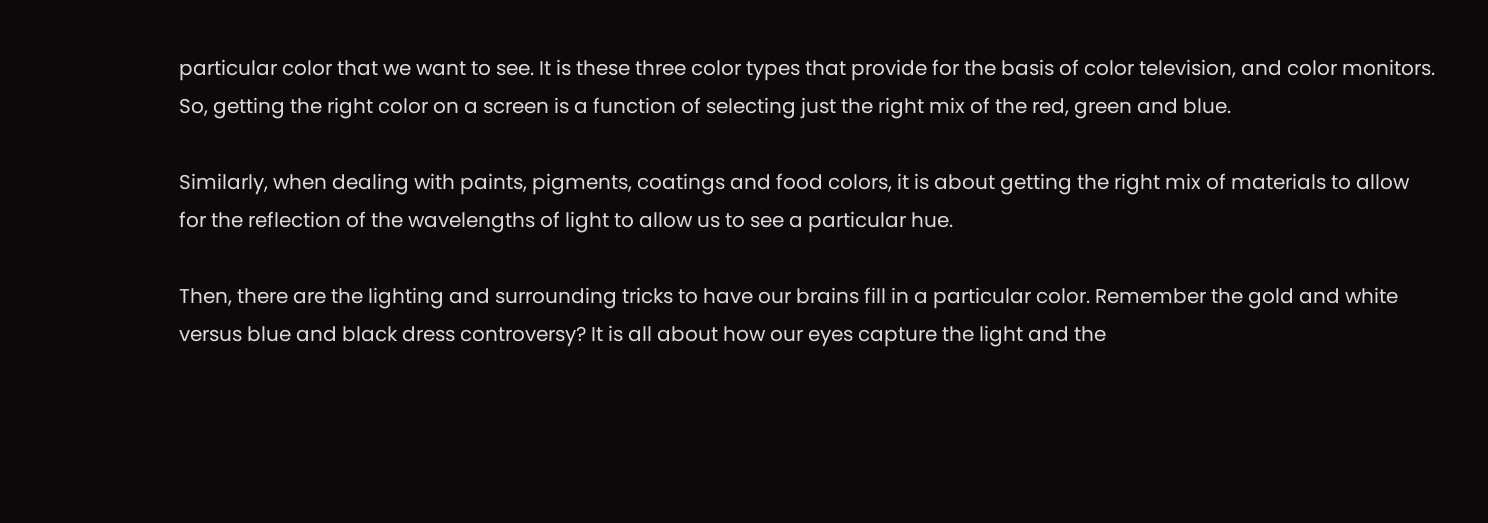particular color that we want to see. It is these three color types that provide for the basis of color television, and color monitors. So, getting the right color on a screen is a function of selecting just the right mix of the red, green and blue.

Similarly, when dealing with paints, pigments, coatings and food colors, it is about getting the right mix of materials to allow for the reflection of the wavelengths of light to allow us to see a particular hue.

Then, there are the lighting and surrounding tricks to have our brains fill in a particular color. Remember the gold and white versus blue and black dress controversy? It is all about how our eyes capture the light and the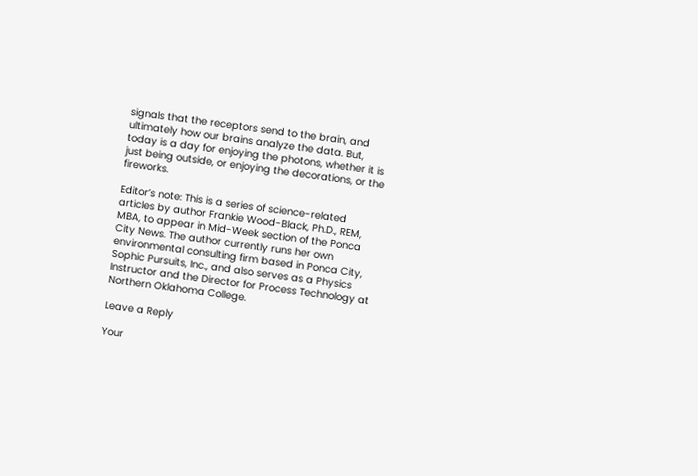signals that the receptors send to the brain, and ultimately how our brains analyze the data. But, today is a day for enjoying the photons, whether it is just being outside, or enjoying the decorations, or the fireworks.

Editor’s note: This is a series of science-related articles by author Frankie Wood-Black, Ph.D., REM, MBA, to appear in Mid-Week section of the Ponca City News. The author currently runs her own environmental consulting firm based in Ponca City, Sophic Pursuits, Inc., and also serves as a Physics Instructor and the Director for Process Technology at Northern Oklahoma College.

Leave a Reply

Your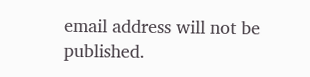email address will not be published.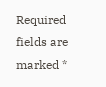Required fields are marked *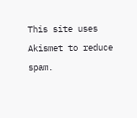This site uses Akismet to reduce spam.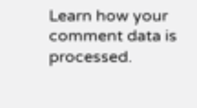Learn how your comment data is processed.